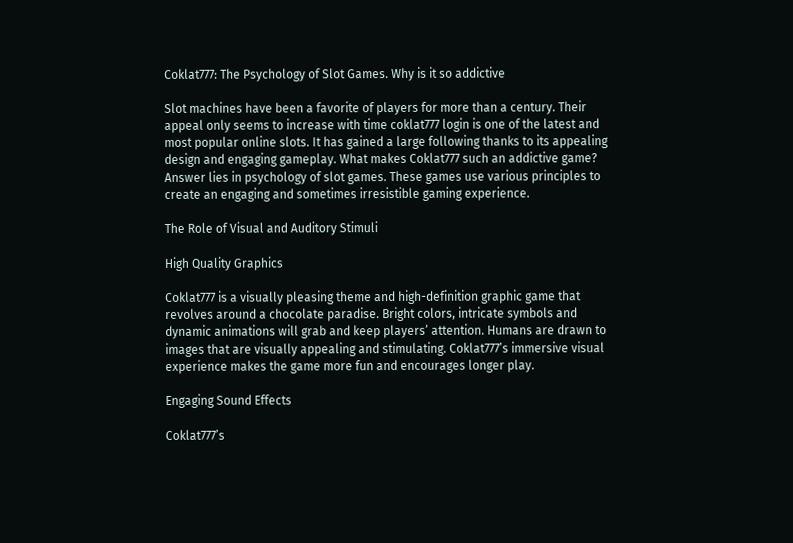Coklat777: The Psychology of Slot Games. Why is it so addictive

Slot machines have been a favorite of players for more than a century. Their appeal only seems to increase with time coklat777 login is one of the latest and most popular online slots. It has gained a large following thanks to its appealing design and engaging gameplay. What makes Coklat777 such an addictive game? Answer lies in psychology of slot games. These games use various principles to create an engaging and sometimes irresistible gaming experience.

The Role of Visual and Auditory Stimuli

High Quality Graphics

Coklat777 is a visually pleasing theme and high-definition graphic game that revolves around a chocolate paradise. Bright colors, intricate symbols and dynamic animations will grab and keep players’ attention. Humans are drawn to images that are visually appealing and stimulating. Coklat777’s immersive visual experience makes the game more fun and encourages longer play.

Engaging Sound Effects

Coklat777’s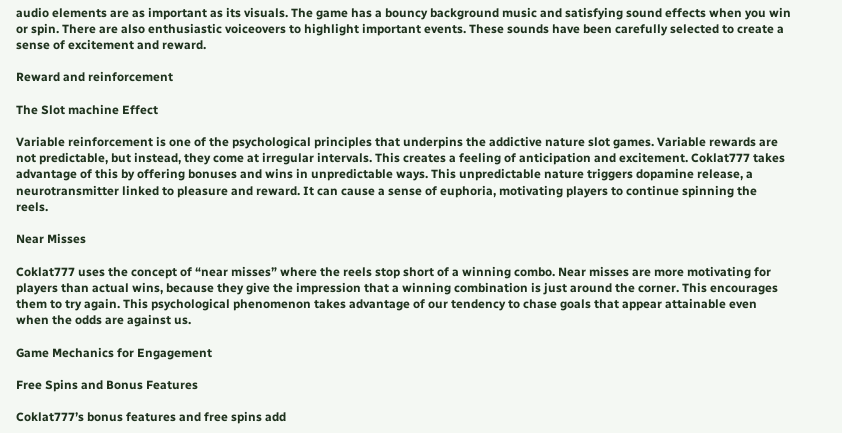audio elements are as important as its visuals. The game has a bouncy background music and satisfying sound effects when you win or spin. There are also enthusiastic voiceovers to highlight important events. These sounds have been carefully selected to create a sense of excitement and reward.

Reward and reinforcement

The Slot machine Effect

Variable reinforcement is one of the psychological principles that underpins the addictive nature slot games. Variable rewards are not predictable, but instead, they come at irregular intervals. This creates a feeling of anticipation and excitement. Coklat777 takes advantage of this by offering bonuses and wins in unpredictable ways. This unpredictable nature triggers dopamine release, a neurotransmitter linked to pleasure and reward. It can cause a sense of euphoria, motivating players to continue spinning the reels.

Near Misses

Coklat777 uses the concept of “near misses” where the reels stop short of a winning combo. Near misses are more motivating for players than actual wins, because they give the impression that a winning combination is just around the corner. This encourages them to try again. This psychological phenomenon takes advantage of our tendency to chase goals that appear attainable even when the odds are against us.

Game Mechanics for Engagement

Free Spins and Bonus Features

Coklat777’s bonus features and free spins add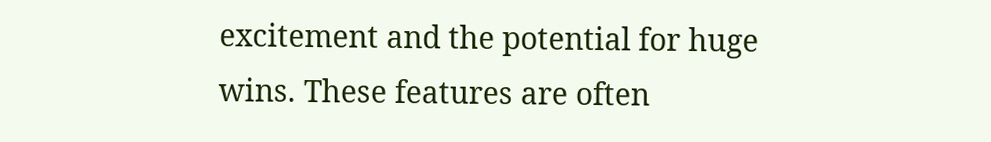excitement and the potential for huge wins. These features are often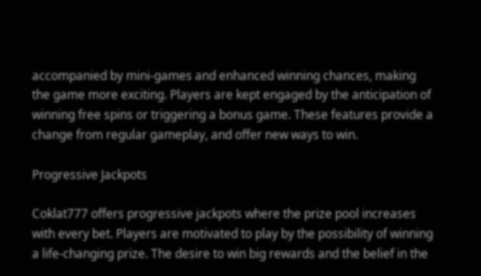accompanied by mini-games and enhanced winning chances, making the game more exciting. Players are kept engaged by the anticipation of winning free spins or triggering a bonus game. These features provide a change from regular gameplay, and offer new ways to win.

Progressive Jackpots

Coklat777 offers progressive jackpots where the prize pool increases with every bet. Players are motivated to play by the possibility of winning a life-changing prize. The desire to win big rewards and the belief in the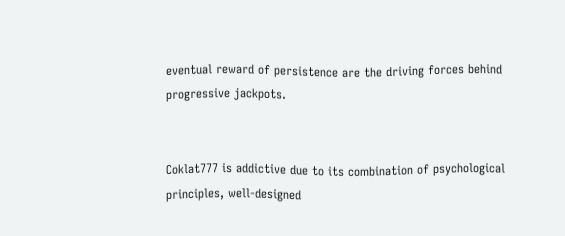eventual reward of persistence are the driving forces behind progressive jackpots.


Coklat777 is addictive due to its combination of psychological principles, well-designed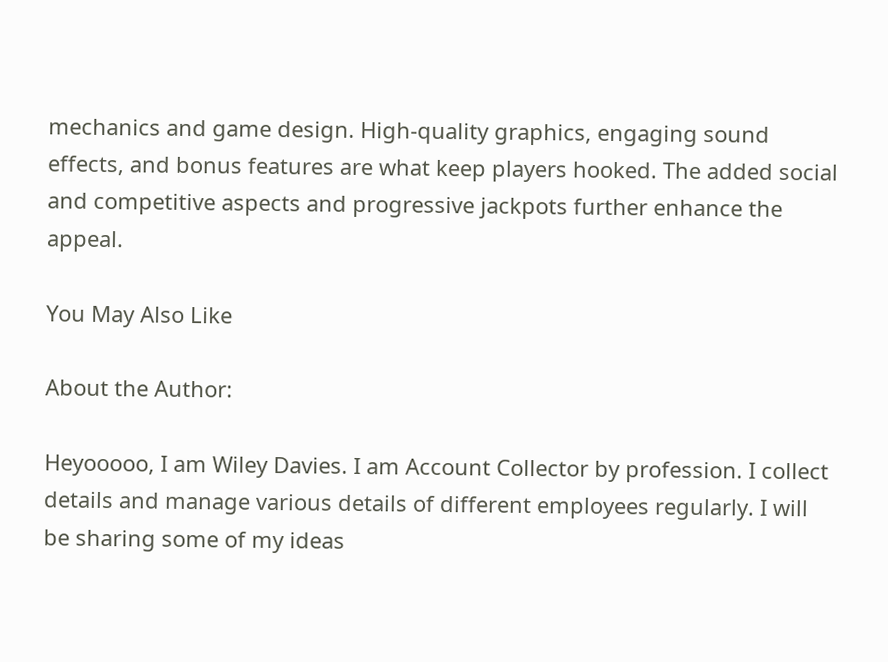mechanics and game design. High-quality graphics, engaging sound effects, and bonus features are what keep players hooked. The added social and competitive aspects and progressive jackpots further enhance the appeal.

You May Also Like

About the Author:

Heyooooo, I am Wiley Davies. I am Account Collector by profession. I collect details and manage various details of different employees regularly. I will be sharing some of my ideas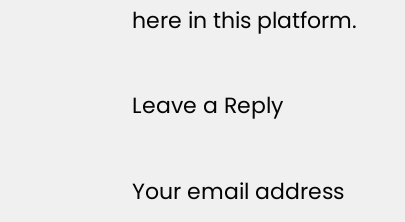here in this platform.

Leave a Reply

Your email address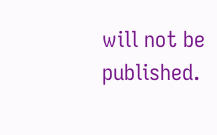will not be published.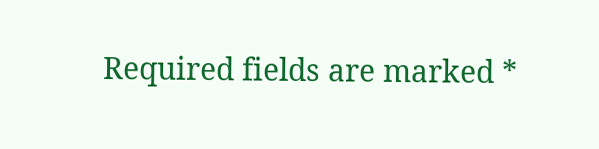Required fields are marked *